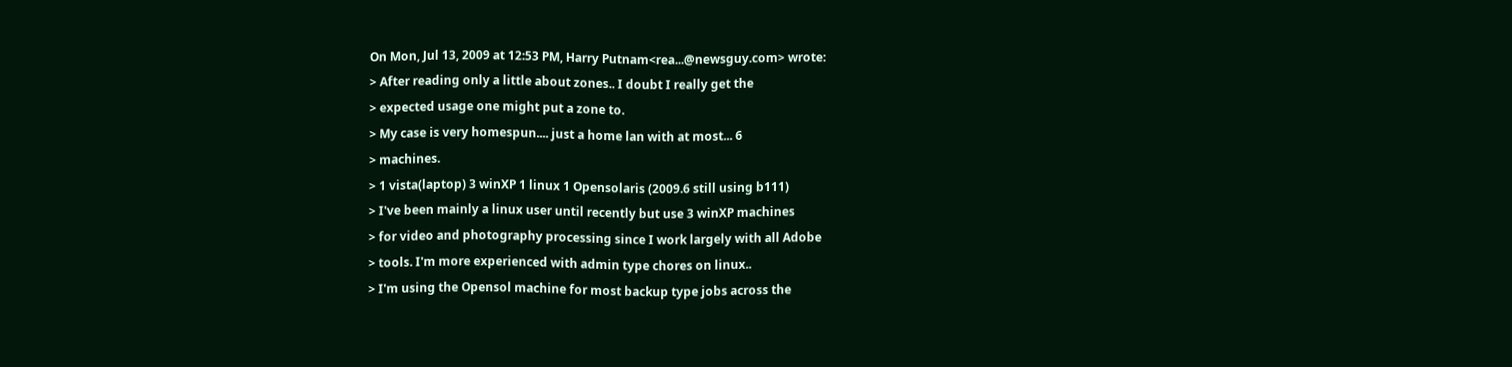On Mon, Jul 13, 2009 at 12:53 PM, Harry Putnam<rea...@newsguy.com> wrote:
> After reading only a little about zones.. I doubt I really get the
> expected usage one might put a zone to.
> My case is very homespun.... just a home lan with at most... 6
> machines.
> 1 vista(laptop) 3 winXP 1 linux 1 Opensolaris (2009.6 still using b111)
> I've been mainly a linux user until recently but use 3 winXP machines
> for video and photography processing since I work largely with all Adobe
> tools. I'm more experienced with admin type chores on linux..
> I'm using the Opensol machine for most backup type jobs across the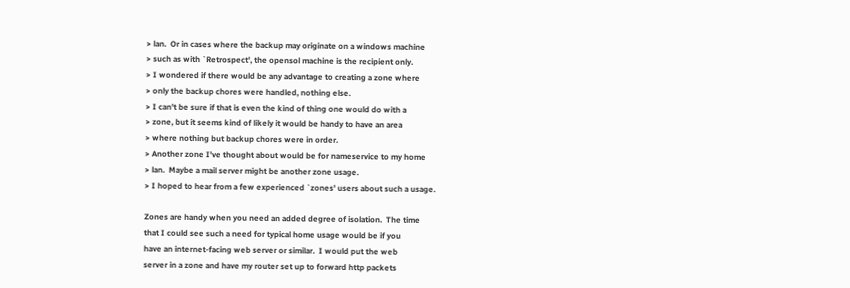> lan.  Or in cases where the backup may originate on a windows machine
> such as with `Retrospect', the opensol machine is the recipient only.
> I wondered if there would be any advantage to creating a zone where
> only the backup chores were handled, nothing else.
> I can't be sure if that is even the kind of thing one would do with a
> zone, but it seems kind of likely it would be handy to have an area
> where nothing but backup chores were in order.
> Another zone I've thought about would be for nameservice to my home
> lan.  Maybe a mail server might be another zone usage.
> I hoped to hear from a few experienced `zones' users about such a usage.

Zones are handy when you need an added degree of isolation.  The time
that I could see such a need for typical home usage would be if you
have an internet-facing web server or similar.  I would put the web
server in a zone and have my router set up to forward http packets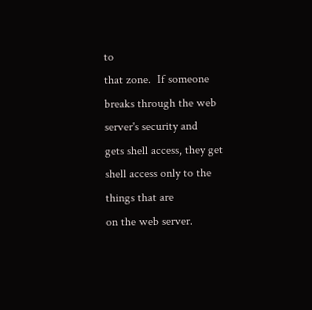to
that zone.  If someone breaks through the web server's security and
gets shell access, they get shell access only to the things that are
on the web server.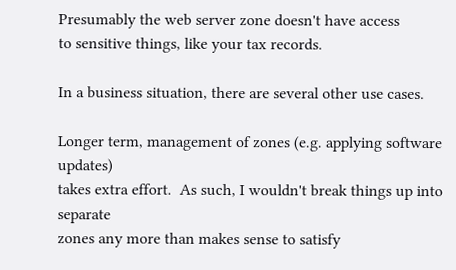Presumably the web server zone doesn't have access
to sensitive things, like your tax records.

In a business situation, there are several other use cases.

Longer term, management of zones (e.g. applying software updates)
takes extra effort.  As such, I wouldn't break things up into separate
zones any more than makes sense to satisfy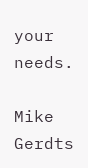your needs.

Mike Gerdts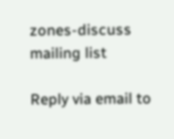zones-discuss mailing list

Reply via email to